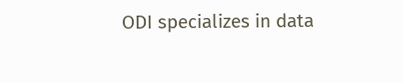ODI specializes in data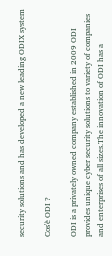security solutions and has developed a new leading ODIX system

Cos'è ODI ?

ODI is a privately owned company established in 2009 ODI provides unique cyber security solutions to variety of companies and enterprises of all sizes.The innovation of ODI has a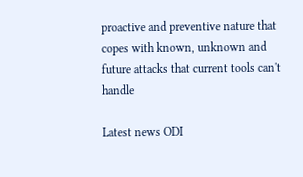proactive and preventive nature that copes with known, unknown and future attacks that current tools can't handle

Latest news ODI